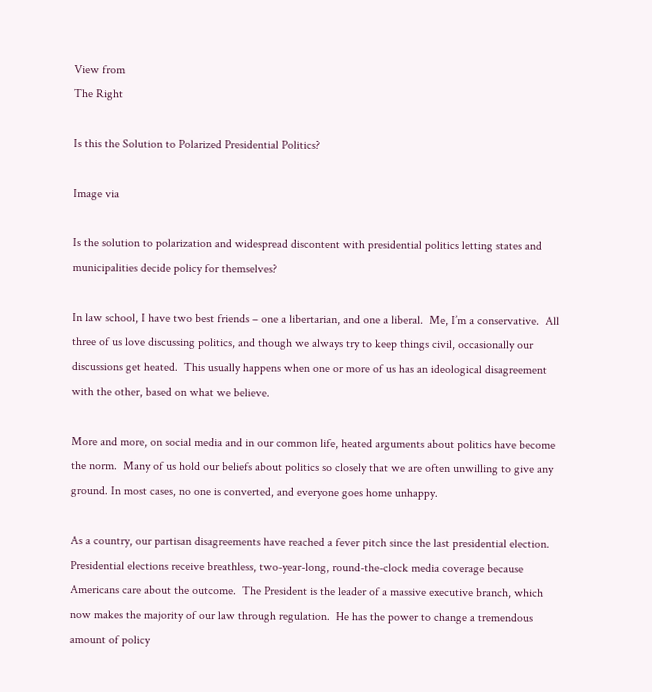View from
The Right

Is this the Solution to Polarized Presidential Politics?

Image via

Is the solution to polarization and widespread discontent with presidential politics letting states and municipalities decide policy for themselves?

In law school, I have two best friends – one a libertarian, and one a liberal.  Me, I’m a conservative.  All three of us love discussing politics, and though we always try to keep things civil, occasionally our discussions get heated.  This usually happens when one or more of us has an ideological disagreement with the other, based on what we believe.

More and more, on social media and in our common life, heated arguments about politics have become the norm.  Many of us hold our beliefs about politics so closely that we are often unwilling to give any ground. In most cases, no one is converted, and everyone goes home unhappy.

As a country, our partisan disagreements have reached a fever pitch since the last presidential election.  Presidential elections receive breathless, two-year-long, round-the-clock media coverage because Americans care about the outcome.  The President is the leader of a massive executive branch, which now makes the majority of our law through regulation.  He has the power to change a tremendous amount of policy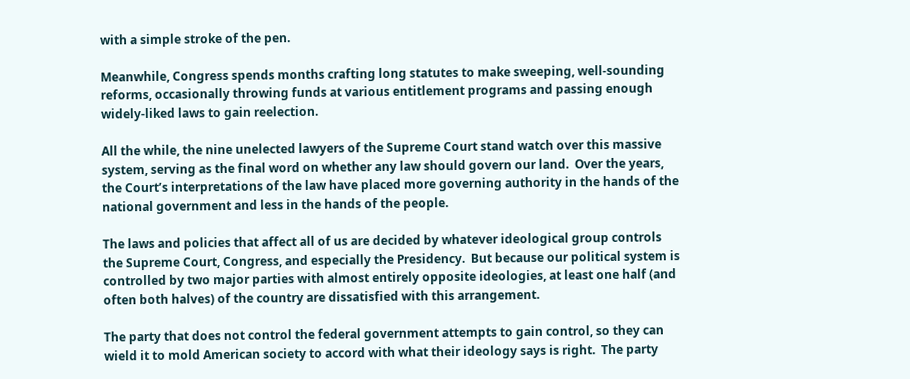with a simple stroke of the pen.

Meanwhile, Congress spends months crafting long statutes to make sweeping, well-sounding reforms, occasionally throwing funds at various entitlement programs and passing enough widely-liked laws to gain reelection.

All the while, the nine unelected lawyers of the Supreme Court stand watch over this massive system, serving as the final word on whether any law should govern our land.  Over the years, the Court’s interpretations of the law have placed more governing authority in the hands of the national government and less in the hands of the people.

The laws and policies that affect all of us are decided by whatever ideological group controls the Supreme Court, Congress, and especially the Presidency.  But because our political system is controlled by two major parties with almost entirely opposite ideologies, at least one half (and often both halves) of the country are dissatisfied with this arrangement.

The party that does not control the federal government attempts to gain control, so they can wield it to mold American society to accord with what their ideology says is right.  The party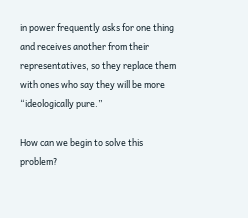in power frequently asks for one thing and receives another from their representatives, so they replace them with ones who say they will be more “ideologically pure.”

How can we begin to solve this problem?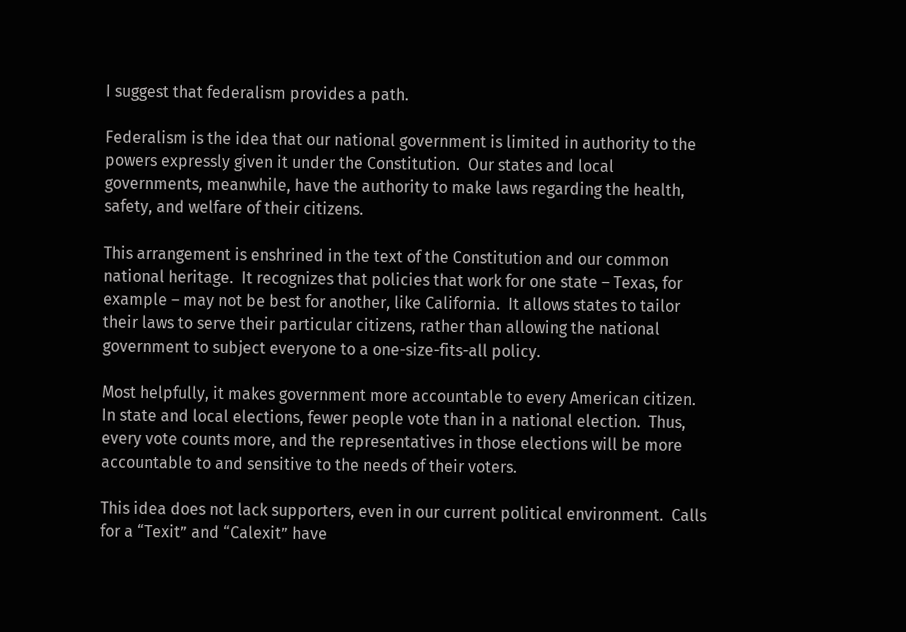I suggest that federalism provides a path.

Federalism is the idea that our national government is limited in authority to the powers expressly given it under the Constitution.  Our states and local governments, meanwhile, have the authority to make laws regarding the health, safety, and welfare of their citizens.

This arrangement is enshrined in the text of the Constitution and our common national heritage.  It recognizes that policies that work for one state – Texas, for example – may not be best for another, like California.  It allows states to tailor their laws to serve their particular citizens, rather than allowing the national government to subject everyone to a one-size-fits-all policy.

Most helpfully, it makes government more accountable to every American citizen.  In state and local elections, fewer people vote than in a national election.  Thus, every vote counts more, and the representatives in those elections will be more accountable to and sensitive to the needs of their voters.

This idea does not lack supporters, even in our current political environment.  Calls for a “Texit” and “Calexit” have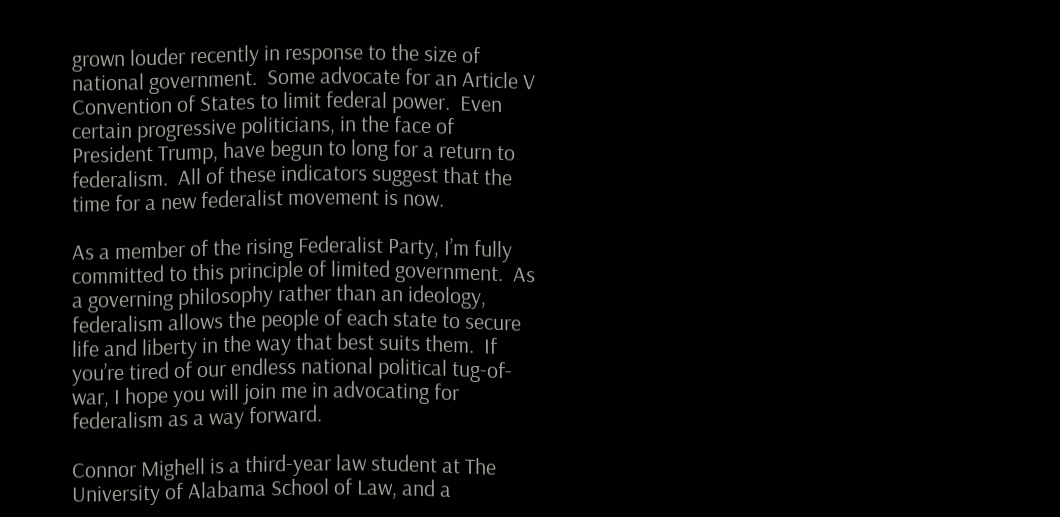grown louder recently in response to the size of national government.  Some advocate for an Article V Convention of States to limit federal power.  Even certain progressive politicians, in the face of President Trump, have begun to long for a return to federalism.  All of these indicators suggest that the time for a new federalist movement is now.

As a member of the rising Federalist Party, I’m fully committed to this principle of limited government.  As a governing philosophy rather than an ideology, federalism allows the people of each state to secure life and liberty in the way that best suits them.  If you’re tired of our endless national political tug-of-war, I hope you will join me in advocating for federalism as a way forward.

Connor Mighell is a third-year law student at The University of Alabama School of Law, and a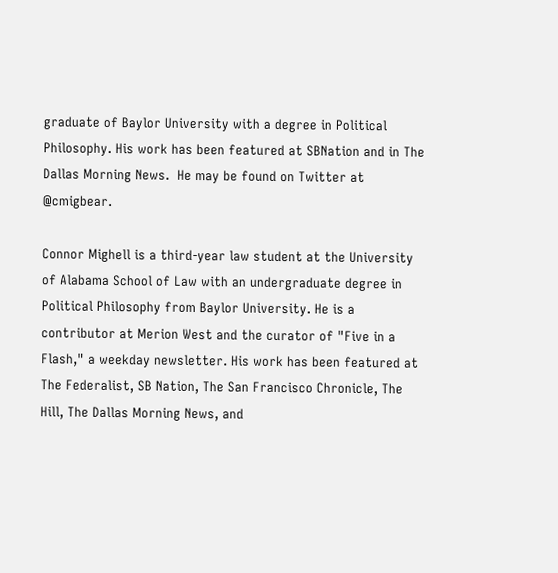graduate of Baylor University with a degree in Political Philosophy. His work has been featured at SBNation and in The Dallas Morning News.  He may be found on Twitter at @cmigbear.

Connor Mighell is a third-year law student at the University of Alabama School of Law with an undergraduate degree in Political Philosophy from Baylor University. He is a contributor at Merion West and the curator of "Five in a Flash," a weekday newsletter. His work has been featured at The Federalist, SB Nation, The San Francisco Chronicle, The Hill, The Dallas Morning News, and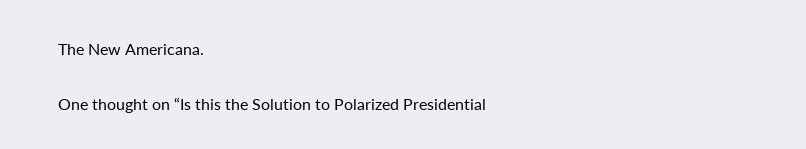The New Americana.

One thought on “Is this the Solution to Polarized Presidential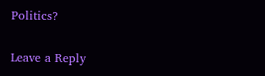Politics?

Leave a Reply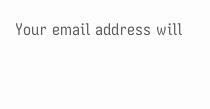Your email address will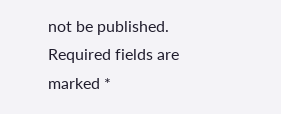not be published. Required fields are marked *